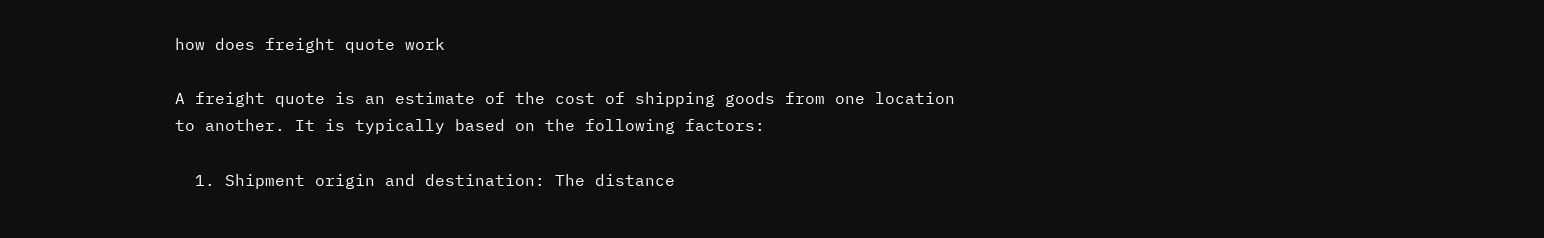how does freight quote work

A freight quote is an estimate of the cost of shipping goods from one location to another. It is typically based on the following factors:

  1. Shipment origin and destination: The distance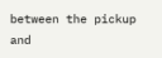between the pickup and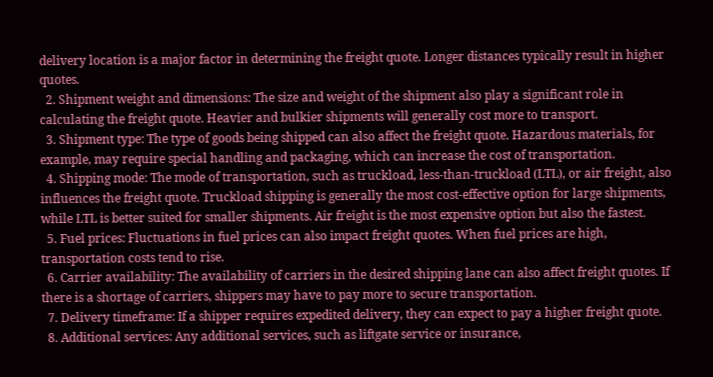delivery location is a major factor in determining the freight quote. Longer distances typically result in higher quotes.
  2. Shipment weight and dimensions: The size and weight of the shipment also play a significant role in calculating the freight quote. Heavier and bulkier shipments will generally cost more to transport.
  3. Shipment type: The type of goods being shipped can also affect the freight quote. Hazardous materials, for example, may require special handling and packaging, which can increase the cost of transportation.
  4. Shipping mode: The mode of transportation, such as truckload, less-than-truckload (LTL), or air freight, also influences the freight quote. Truckload shipping is generally the most cost-effective option for large shipments, while LTL is better suited for smaller shipments. Air freight is the most expensive option but also the fastest.
  5. Fuel prices: Fluctuations in fuel prices can also impact freight quotes. When fuel prices are high, transportation costs tend to rise.
  6. Carrier availability: The availability of carriers in the desired shipping lane can also affect freight quotes. If there is a shortage of carriers, shippers may have to pay more to secure transportation.
  7. Delivery timeframe: If a shipper requires expedited delivery, they can expect to pay a higher freight quote.
  8. Additional services: Any additional services, such as liftgate service or insurance,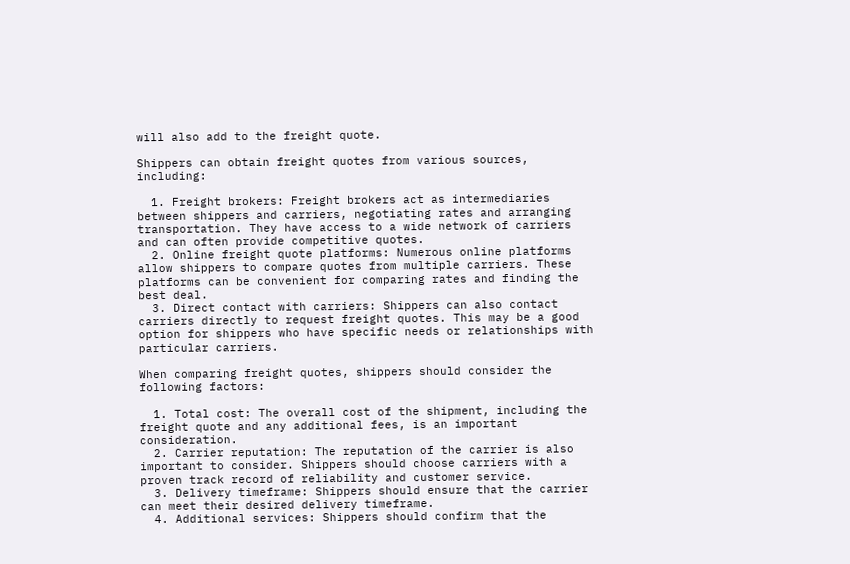will also add to the freight quote.

Shippers can obtain freight quotes from various sources, including:

  1. Freight brokers: Freight brokers act as intermediaries between shippers and carriers, negotiating rates and arranging transportation. They have access to a wide network of carriers and can often provide competitive quotes.
  2. Online freight quote platforms: Numerous online platforms allow shippers to compare quotes from multiple carriers. These platforms can be convenient for comparing rates and finding the best deal.
  3. Direct contact with carriers: Shippers can also contact carriers directly to request freight quotes. This may be a good option for shippers who have specific needs or relationships with particular carriers.

When comparing freight quotes, shippers should consider the following factors:

  1. Total cost: The overall cost of the shipment, including the freight quote and any additional fees, is an important consideration.
  2. Carrier reputation: The reputation of the carrier is also important to consider. Shippers should choose carriers with a proven track record of reliability and customer service.
  3. Delivery timeframe: Shippers should ensure that the carrier can meet their desired delivery timeframe.
  4. Additional services: Shippers should confirm that the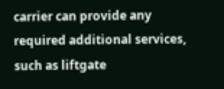carrier can provide any required additional services, such as liftgate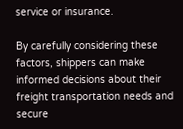service or insurance.

By carefully considering these factors, shippers can make informed decisions about their freight transportation needs and secure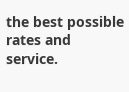the best possible rates and service.